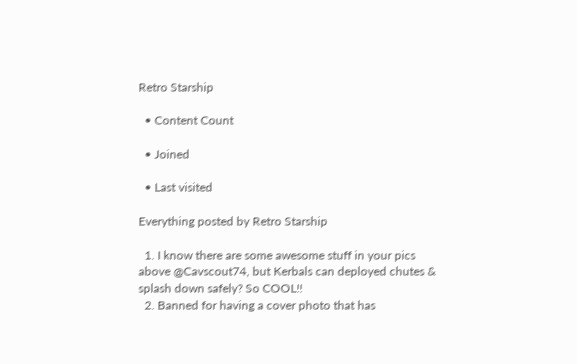Retro Starship

  • Content Count

  • Joined

  • Last visited

Everything posted by Retro Starship

  1. I know there are some awesome stuff in your pics above @Cavscout74, but Kerbals can deployed chutes & splash down safely? So COOL!!
  2. Banned for having a cover photo that has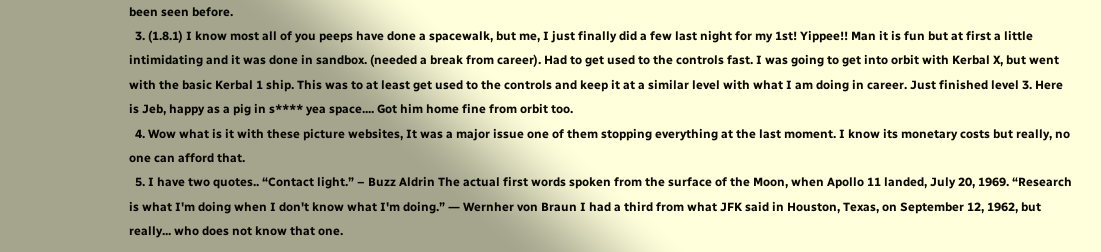been seen before.
  3. (1.8.1) I know most all of you peeps have done a spacewalk, but me, I just finally did a few last night for my 1st! Yippee!! Man it is fun but at first a little intimidating and it was done in sandbox. (needed a break from career). Had to get used to the controls fast. I was going to get into orbit with Kerbal X, but went with the basic Kerbal 1 ship. This was to at least get used to the controls and keep it at a similar level with what I am doing in career. Just finished level 3. Here is Jeb, happy as a pig in s**** yea space.... Got him home fine from orbit too.
  4. Wow what is it with these picture websites, It was a major issue one of them stopping everything at the last moment. I know its monetary costs but really, no one can afford that.
  5. I have two quotes.. “Contact light.” – Buzz Aldrin The actual first words spoken from the surface of the Moon, when Apollo 11 landed, July 20, 1969. “Research is what I'm doing when I don't know what I'm doing.” ― Wernher von Braun I had a third from what JFK said in Houston, Texas, on September 12, 1962, but really... who does not know that one.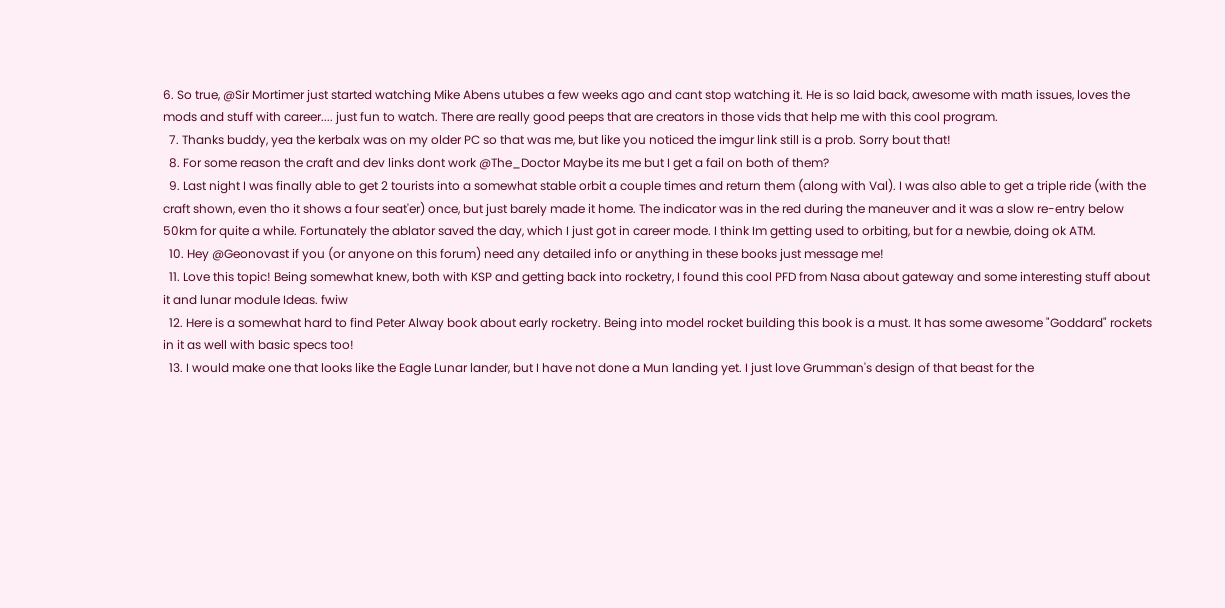6. So true, @Sir Mortimer just started watching Mike Abens utubes a few weeks ago and cant stop watching it. He is so laid back, awesome with math issues, loves the mods and stuff with career.... just fun to watch. There are really good peeps that are creators in those vids that help me with this cool program.
  7. Thanks buddy, yea the kerbalx was on my older PC so that was me, but like you noticed the imgur link still is a prob. Sorry bout that!
  8. For some reason the craft and dev links dont work @The_Doctor Maybe its me but I get a fail on both of them?
  9. Last night I was finally able to get 2 tourists into a somewhat stable orbit a couple times and return them (along with Val). I was also able to get a triple ride (with the craft shown, even tho it shows a four seat'er) once, but just barely made it home. The indicator was in the red during the maneuver and it was a slow re-entry below 50km for quite a while. Fortunately the ablator saved the day, which I just got in career mode. I think Im getting used to orbiting, but for a newbie, doing ok ATM.
  10. Hey @Geonovast if you (or anyone on this forum) need any detailed info or anything in these books just message me!
  11. Love this topic! Being somewhat knew, both with KSP and getting back into rocketry, I found this cool PFD from Nasa about gateway and some interesting stuff about it and lunar module Ideas. fwiw
  12. Here is a somewhat hard to find Peter Alway book about early rocketry. Being into model rocket building this book is a must. It has some awesome "Goddard" rockets in it as well with basic specs too!
  13. I would make one that looks like the Eagle Lunar lander, but I have not done a Mun landing yet. I just love Grumman's design of that beast for the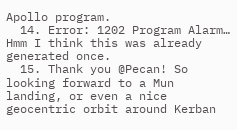Apollo program.
  14. Error: 1202 Program Alarm… Hmm I think this was already generated once.
  15. Thank you @Pecan! So looking forward to a Mun landing, or even a nice geocentric orbit around Kerban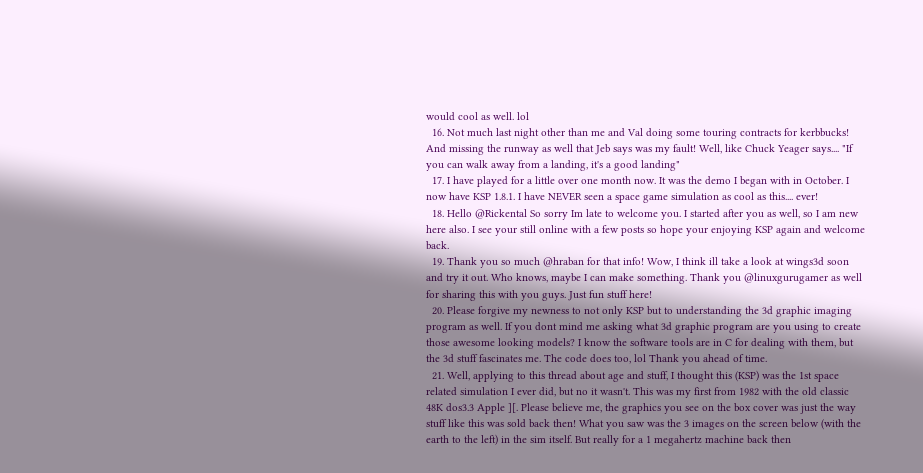would cool as well. lol
  16. Not much last night other than me and Val doing some touring contracts for kerbbucks! And missing the runway as well that Jeb says was my fault! Well, like Chuck Yeager says.... "If you can walk away from a landing, it's a good landing"
  17. I have played for a little over one month now. It was the demo I began with in October. I now have KSP 1.8.1. I have NEVER seen a space game simulation as cool as this.... ever!
  18. Hello @Rickental So sorry Im late to welcome you. I started after you as well, so I am new here also. I see your still online with a few posts so hope your enjoying KSP again and welcome back.
  19. Thank you so much @hraban for that info! Wow, I think ill take a look at wings3d soon and try it out. Who knows, maybe I can make something. Thank you @linuxgurugamer as well for sharing this with you guys. Just fun stuff here!
  20. Please forgive my newness to not only KSP but to understanding the 3d graphic imaging program as well. If you dont mind me asking what 3d graphic program are you using to create those awesome looking models? I know the software tools are in C for dealing with them, but the 3d stuff fascinates me. The code does too, lol Thank you ahead of time.
  21. Well, applying to this thread about age and stuff, I thought this (KSP) was the 1st space related simulation I ever did, but no it wasn't. This was my first from 1982 with the old classic 48K dos3.3 Apple ][. Please believe me, the graphics you see on the box cover was just the way stuff like this was sold back then! What you saw was the 3 images on the screen below (with the earth to the left) in the sim itself. But really for a 1 megahertz machine back then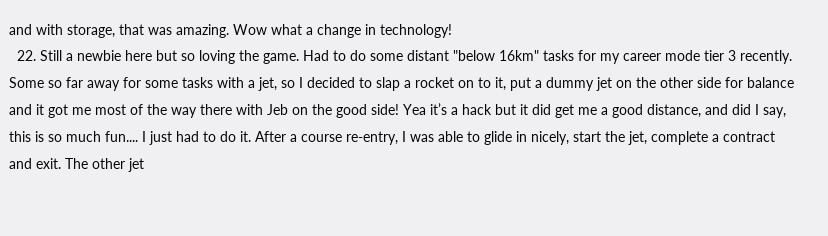and with storage, that was amazing. Wow what a change in technology!
  22. Still a newbie here but so loving the game. Had to do some distant "below 16km" tasks for my career mode tier 3 recently. Some so far away for some tasks with a jet, so I decided to slap a rocket on to it, put a dummy jet on the other side for balance and it got me most of the way there with Jeb on the good side! Yea it’s a hack but it did get me a good distance, and did I say, this is so much fun.... I just had to do it. After a course re-entry, I was able to glide in nicely, start the jet, complete a contract and exit. The other jet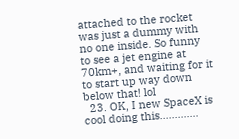attached to the rocket was just a dummy with no one inside. So funny to see a jet engine at 70km+, and waiting for it to start up way down below that! lol
  23. OK, I new SpaceX is cool doing this.............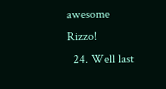awesome Rizzo!
  24. Well last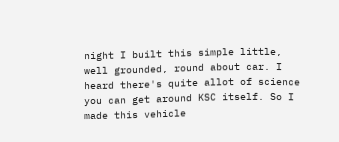night I built this simple little, well grounded, round about car. I heard there's quite allot of science you can get around KSC itself. So I made this vehicle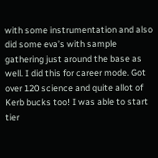with some instrumentation and also did some eva’s with sample gathering just around the base as well. I did this for career mode. Got over 120 science and quite allot of Kerb bucks too! I was able to start tier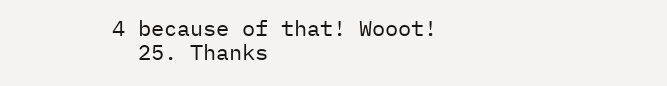4 because of that! Wooot!
  25. Thanks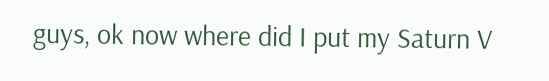guys, ok now where did I put my Saturn V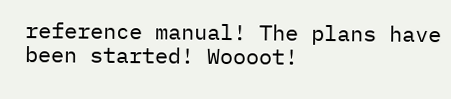reference manual! The plans have been started! Woooot!